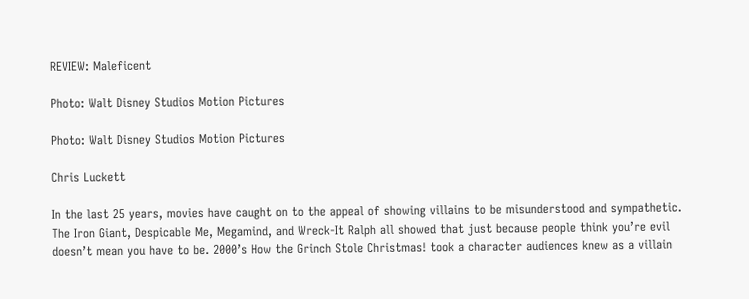REVIEW: Maleficent

Photo: Walt Disney Studios Motion Pictures

Photo: Walt Disney Studios Motion Pictures

Chris Luckett

In the last 25 years, movies have caught on to the appeal of showing villains to be misunderstood and sympathetic. The Iron Giant, Despicable Me, Megamind, and Wreck-It Ralph all showed that just because people think you’re evil doesn’t mean you have to be. 2000’s How the Grinch Stole Christmas! took a character audiences knew as a villain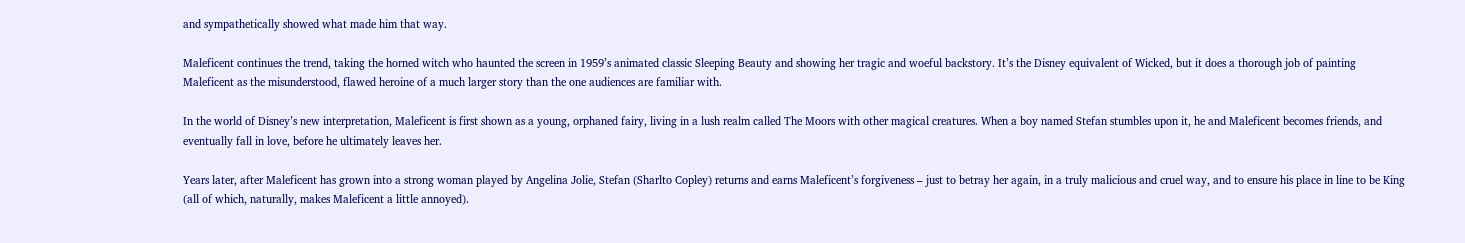and sympathetically showed what made him that way.

Maleficent continues the trend, taking the horned witch who haunted the screen in 1959’s animated classic Sleeping Beauty and showing her tragic and woeful backstory. It’s the Disney equivalent of Wicked, but it does a thorough job of painting Maleficent as the misunderstood, flawed heroine of a much larger story than the one audiences are familiar with.

In the world of Disney’s new interpretation, Maleficent is first shown as a young, orphaned fairy, living in a lush realm called The Moors with other magical creatures. When a boy named Stefan stumbles upon it, he and Maleficent becomes friends, and eventually fall in love, before he ultimately leaves her.

Years later, after Maleficent has grown into a strong woman played by Angelina Jolie, Stefan (Sharlto Copley) returns and earns Maleficent’s forgiveness – just to betray her again, in a truly malicious and cruel way, and to ensure his place in line to be King (all of which, naturally, makes Maleficent a little annoyed).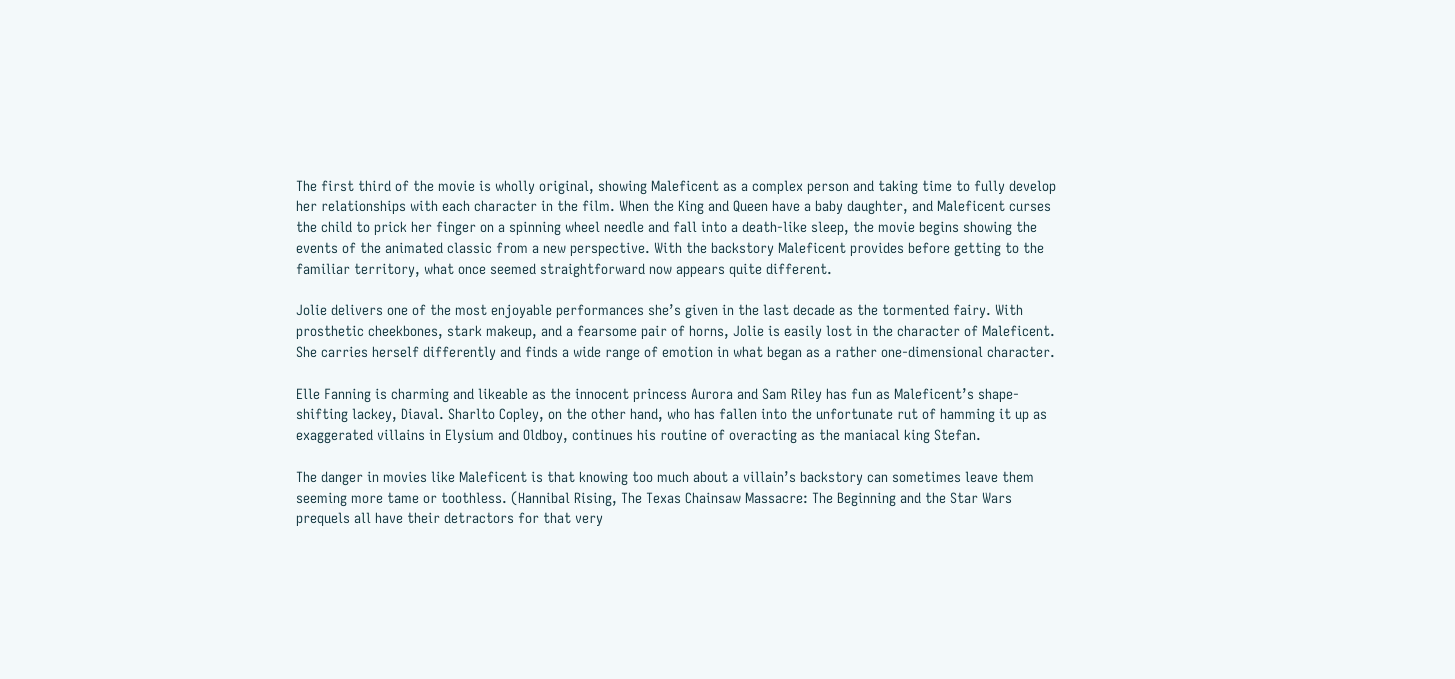The first third of the movie is wholly original, showing Maleficent as a complex person and taking time to fully develop her relationships with each character in the film. When the King and Queen have a baby daughter, and Maleficent curses the child to prick her finger on a spinning wheel needle and fall into a death-like sleep, the movie begins showing the events of the animated classic from a new perspective. With the backstory Maleficent provides before getting to the familiar territory, what once seemed straightforward now appears quite different.

Jolie delivers one of the most enjoyable performances she’s given in the last decade as the tormented fairy. With prosthetic cheekbones, stark makeup, and a fearsome pair of horns, Jolie is easily lost in the character of Maleficent. She carries herself differently and finds a wide range of emotion in what began as a rather one-dimensional character.

Elle Fanning is charming and likeable as the innocent princess Aurora and Sam Riley has fun as Maleficent’s shape-shifting lackey, Diaval. Sharlto Copley, on the other hand, who has fallen into the unfortunate rut of hamming it up as exaggerated villains in Elysium and Oldboy, continues his routine of overacting as the maniacal king Stefan.

The danger in movies like Maleficent is that knowing too much about a villain’s backstory can sometimes leave them seeming more tame or toothless. (Hannibal Rising, The Texas Chainsaw Massacre: The Beginning and the Star Wars prequels all have their detractors for that very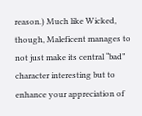reason.) Much like Wicked, though, Maleficent manages to not just make its central “bad” character interesting but to enhance your appreciation of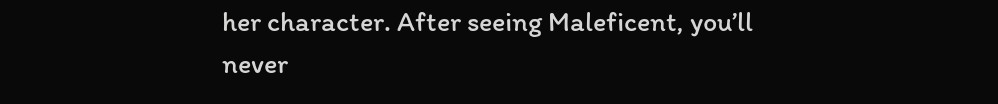her character. After seeing Maleficent, you’ll never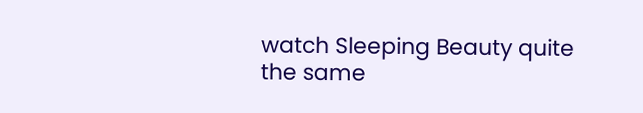watch Sleeping Beauty quite the same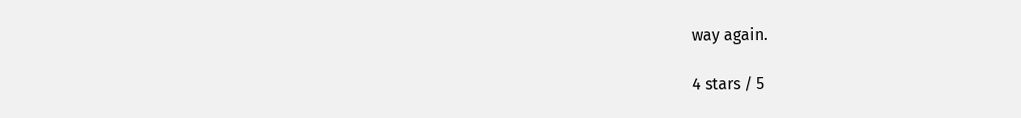way again.

4 stars / 5